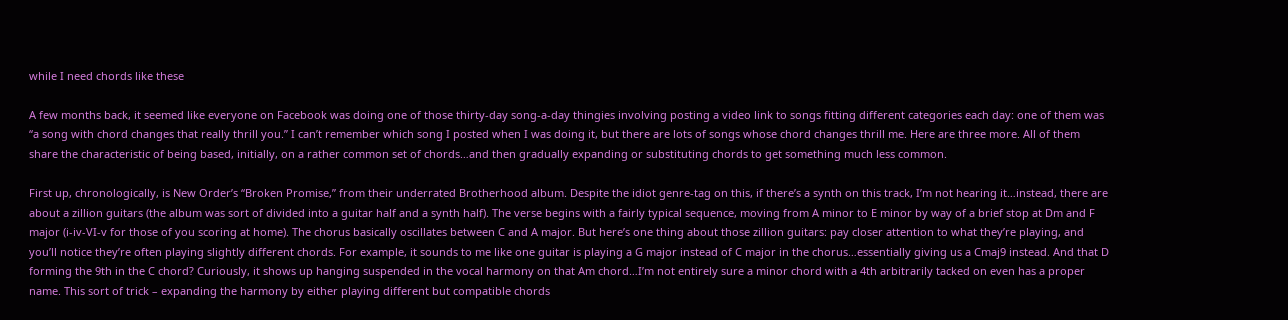while I need chords like these

A few months back, it seemed like everyone on Facebook was doing one of those thirty-day song-a-day thingies involving posting a video link to songs fitting different categories each day: one of them was “a song with chord changes that really thrill you.” I can’t remember which song I posted when I was doing it, but there are lots of songs whose chord changes thrill me. Here are three more. All of them share the characteristic of being based, initially, on a rather common set of chords…and then gradually expanding or substituting chords to get something much less common.

First up, chronologically, is New Order’s “Broken Promise,” from their underrated Brotherhood album. Despite the idiot genre-tag on this, if there’s a synth on this track, I’m not hearing it…instead, there are about a zillion guitars (the album was sort of divided into a guitar half and a synth half). The verse begins with a fairly typical sequence, moving from A minor to E minor by way of a brief stop at Dm and F major (i-iv-VI-v for those of you scoring at home). The chorus basically oscillates between C and A major. But here’s one thing about those zillion guitars: pay closer attention to what they’re playing, and you’ll notice they’re often playing slightly different chords. For example, it sounds to me like one guitar is playing a G major instead of C major in the chorus…essentially giving us a Cmaj9 instead. And that D forming the 9th in the C chord? Curiously, it shows up hanging suspended in the vocal harmony on that Am chord…I’m not entirely sure a minor chord with a 4th arbitrarily tacked on even has a proper name. This sort of trick – expanding the harmony by either playing different but compatible chords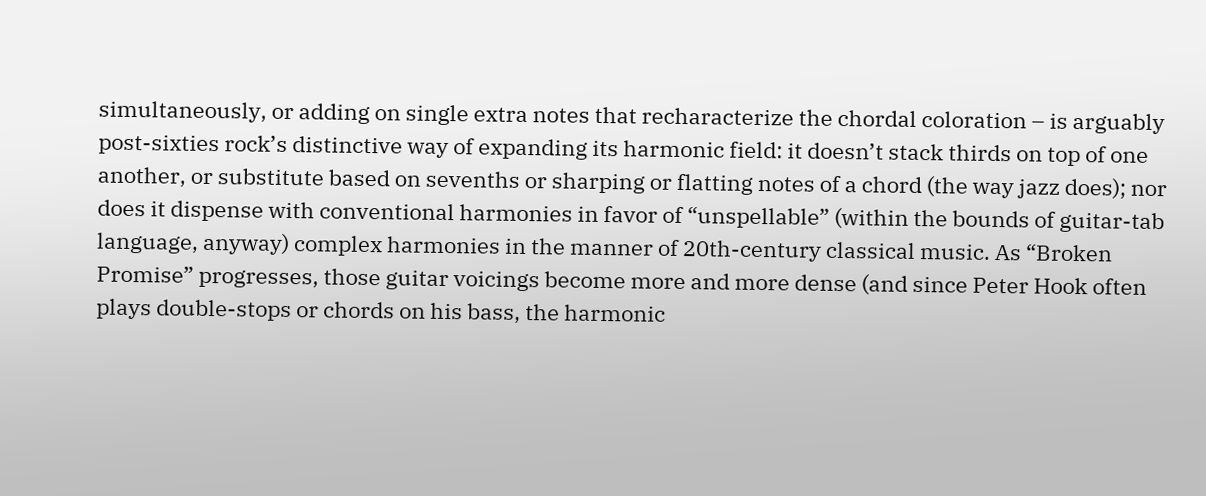simultaneously, or adding on single extra notes that recharacterize the chordal coloration – is arguably post-sixties rock’s distinctive way of expanding its harmonic field: it doesn’t stack thirds on top of one another, or substitute based on sevenths or sharping or flatting notes of a chord (the way jazz does); nor does it dispense with conventional harmonies in favor of “unspellable” (within the bounds of guitar-tab language, anyway) complex harmonies in the manner of 20th-century classical music. As “Broken Promise” progresses, those guitar voicings become more and more dense (and since Peter Hook often plays double-stops or chords on his bass, the harmonic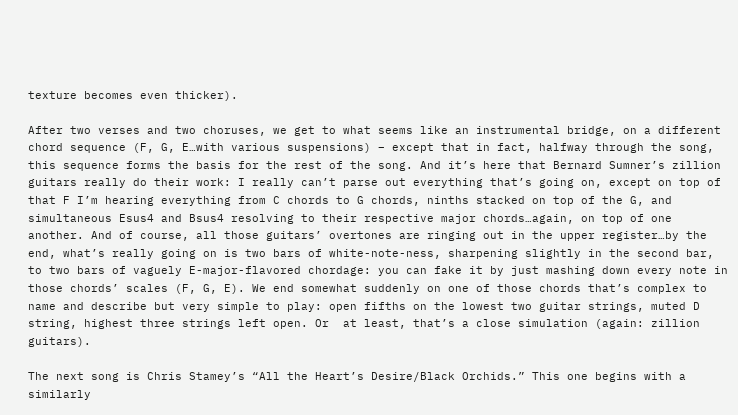texture becomes even thicker).

After two verses and two choruses, we get to what seems like an instrumental bridge, on a different chord sequence (F, G, E…with various suspensions) – except that in fact, halfway through the song, this sequence forms the basis for the rest of the song. And it’s here that Bernard Sumner’s zillion guitars really do their work: I really can’t parse out everything that’s going on, except on top of that F I’m hearing everything from C chords to G chords, ninths stacked on top of the G, and simultaneous Esus4 and Bsus4 resolving to their respective major chords…again, on top of one another. And of course, all those guitars’ overtones are ringing out in the upper register…by the end, what’s really going on is two bars of white-note-ness, sharpening slightly in the second bar, to two bars of vaguely E-major-flavored chordage: you can fake it by just mashing down every note in those chords’ scales (F, G, E). We end somewhat suddenly on one of those chords that’s complex to name and describe but very simple to play: open fifths on the lowest two guitar strings, muted D string, highest three strings left open. Or  at least, that’s a close simulation (again: zillion guitars).

The next song is Chris Stamey’s “All the Heart’s Desire/Black Orchids.” This one begins with a similarly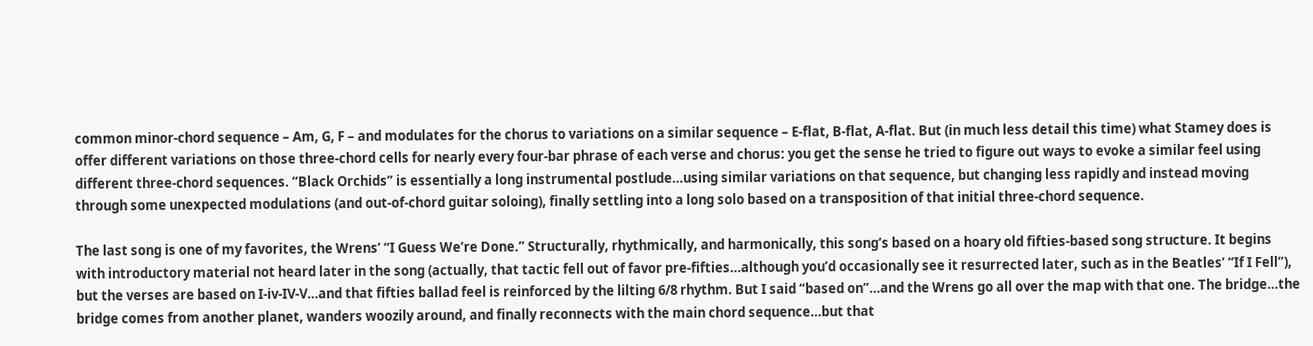common minor-chord sequence – Am, G, F – and modulates for the chorus to variations on a similar sequence – E-flat, B-flat, A-flat. But (in much less detail this time) what Stamey does is offer different variations on those three-chord cells for nearly every four-bar phrase of each verse and chorus: you get the sense he tried to figure out ways to evoke a similar feel using different three-chord sequences. “Black Orchids” is essentially a long instrumental postlude…using similar variations on that sequence, but changing less rapidly and instead moving through some unexpected modulations (and out-of-chord guitar soloing), finally settling into a long solo based on a transposition of that initial three-chord sequence.

The last song is one of my favorites, the Wrens’ “I Guess We’re Done.” Structurally, rhythmically, and harmonically, this song’s based on a hoary old fifties-based song structure. It begins with introductory material not heard later in the song (actually, that tactic fell out of favor pre-fifties…although you’d occasionally see it resurrected later, such as in the Beatles’ “If I Fell”), but the verses are based on I-iv-IV-V…and that fifties ballad feel is reinforced by the lilting 6/8 rhythm. But I said “based on”…and the Wrens go all over the map with that one. The bridge…the bridge comes from another planet, wanders woozily around, and finally reconnects with the main chord sequence…but that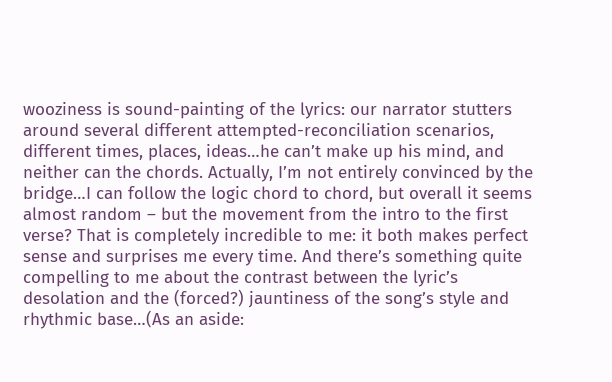wooziness is sound-painting of the lyrics: our narrator stutters around several different attempted-reconciliation scenarios, different times, places, ideas…he can’t make up his mind, and neither can the chords. Actually, I’m not entirely convinced by the bridge…I can follow the logic chord to chord, but overall it seems almost random – but the movement from the intro to the first verse? That is completely incredible to me: it both makes perfect sense and surprises me every time. And there’s something quite compelling to me about the contrast between the lyric’s desolation and the (forced?) jauntiness of the song’s style and rhythmic base…(As an aside: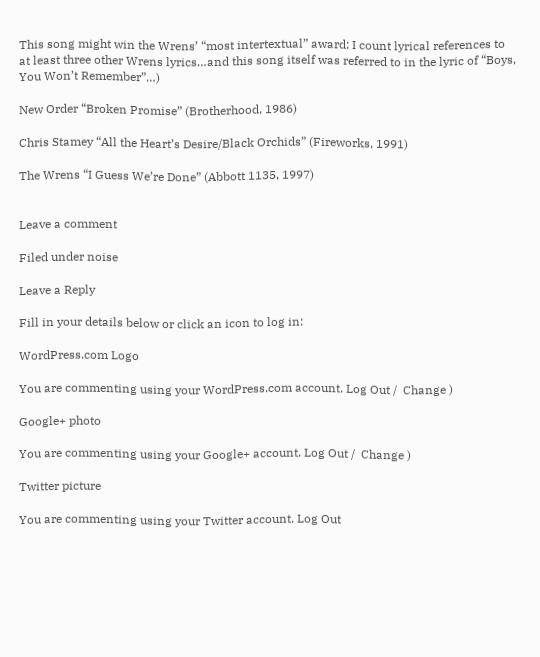This song might win the Wrens’ “most intertextual” award: I count lyrical references to at least three other Wrens lyrics…and this song itself was referred to in the lyric of “Boys, You Won’t Remember”…)

New Order “Broken Promise” (Brotherhood, 1986)

Chris Stamey “All the Heart’s Desire/Black Orchids” (Fireworks, 1991)

The Wrens “I Guess We’re Done” (Abbott 1135, 1997)


Leave a comment

Filed under noise

Leave a Reply

Fill in your details below or click an icon to log in:

WordPress.com Logo

You are commenting using your WordPress.com account. Log Out /  Change )

Google+ photo

You are commenting using your Google+ account. Log Out /  Change )

Twitter picture

You are commenting using your Twitter account. Log Out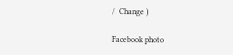/  Change )

Facebook photo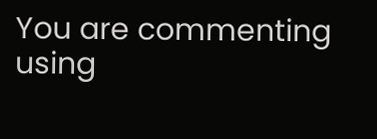You are commenting using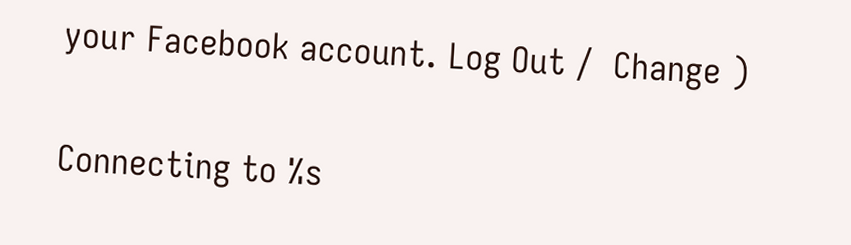your Facebook account. Log Out /  Change )


Connecting to %s